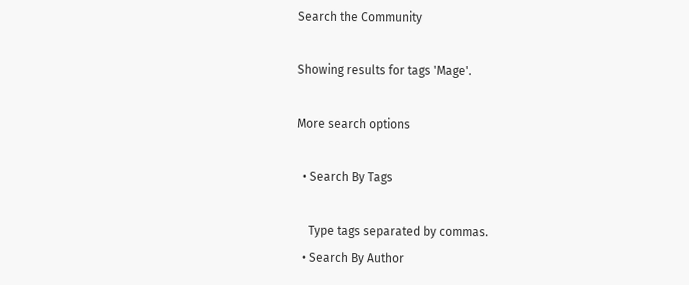Search the Community

Showing results for tags 'Mage'.

More search options

  • Search By Tags

    Type tags separated by commas.
  • Search By Author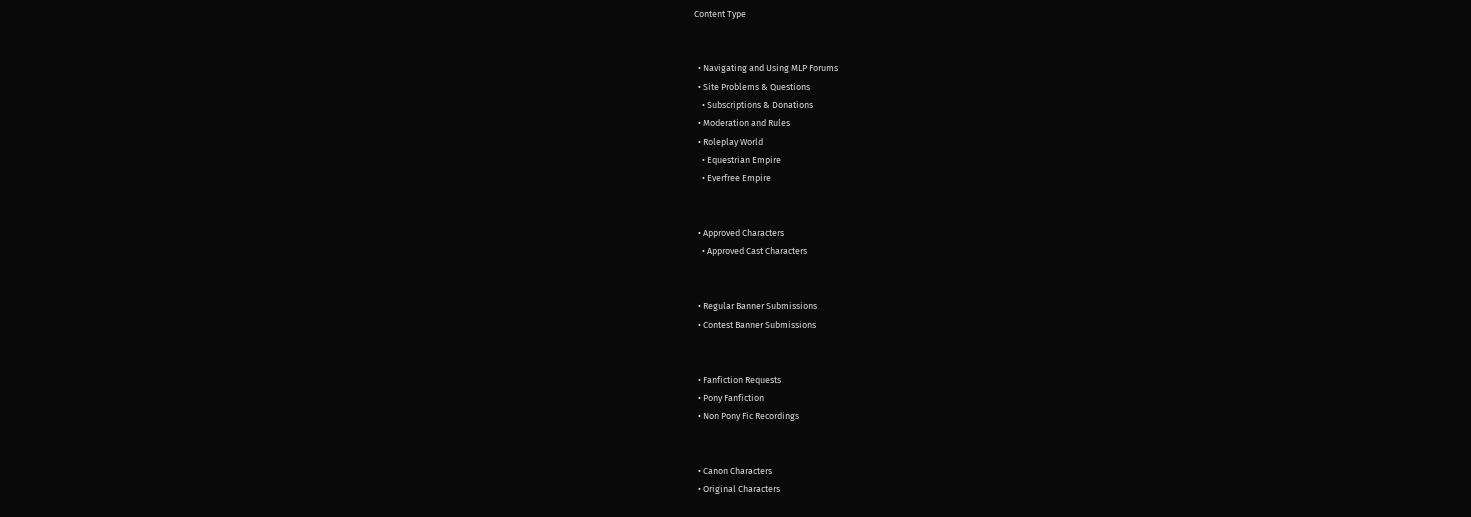Content Type


  • Navigating and Using MLP Forums
  • Site Problems & Questions
    • Subscriptions & Donations
  • Moderation and Rules
  • Roleplay World
    • Equestrian Empire
    • Everfree Empire


  • Approved Characters
    • Approved Cast Characters


  • Regular Banner Submissions
  • Contest Banner Submissions


  • Fanfiction Requests
  • Pony Fanfiction
  • Non Pony Fic Recordings


  • Canon Characters
  • Original Characters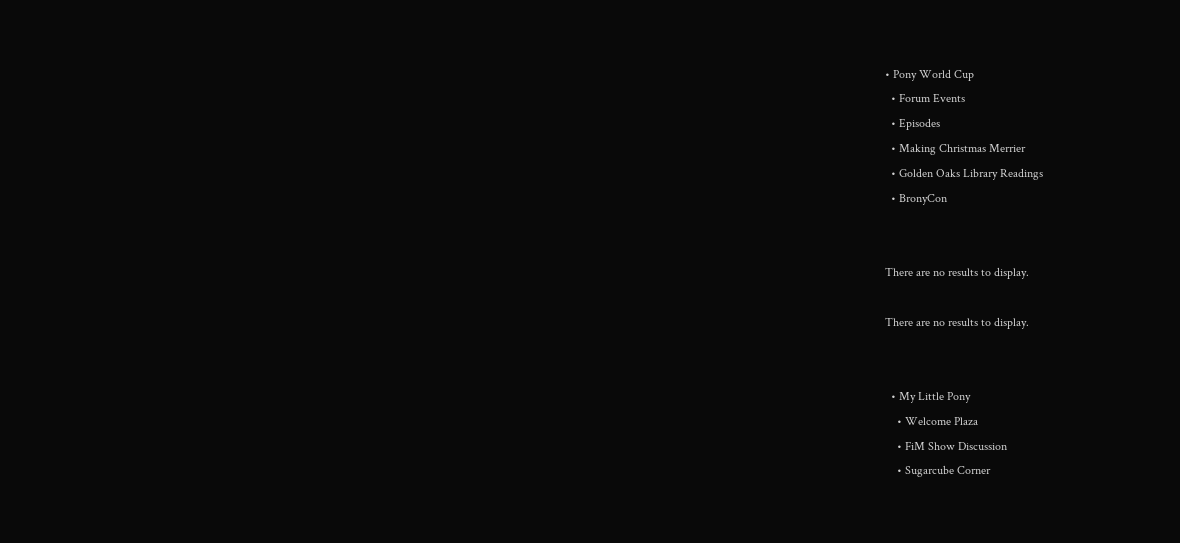• Pony World Cup
  • Forum Events
  • Episodes
  • Making Christmas Merrier
  • Golden Oaks Library Readings
  • BronyCon


There are no results to display.

There are no results to display.


  • My Little Pony
    • Welcome Plaza
    • FiM Show Discussion
    • Sugarcube Corner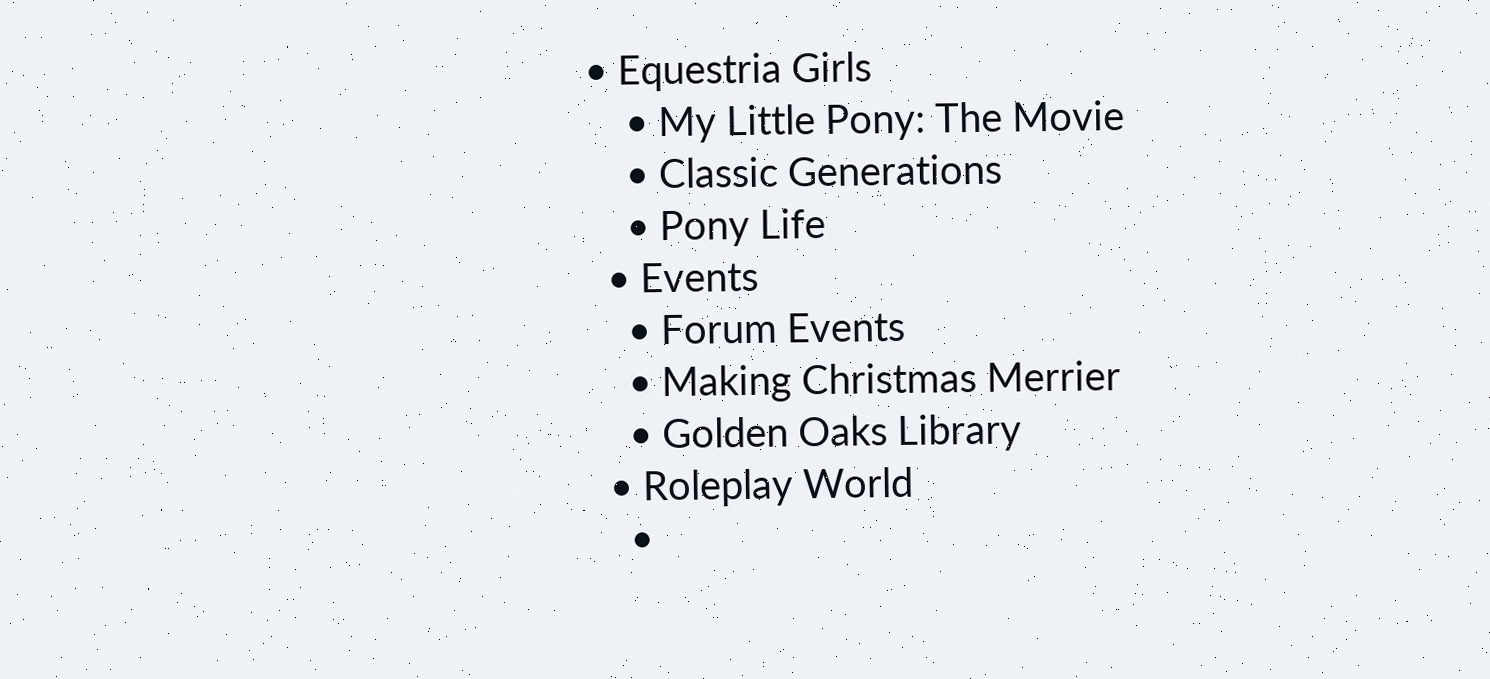• Equestria Girls
    • My Little Pony: The Movie
    • Classic Generations
    • Pony Life
  • Events
    • Forum Events
    • Making Christmas Merrier
    • Golden Oaks Library
  • Roleplay World
    •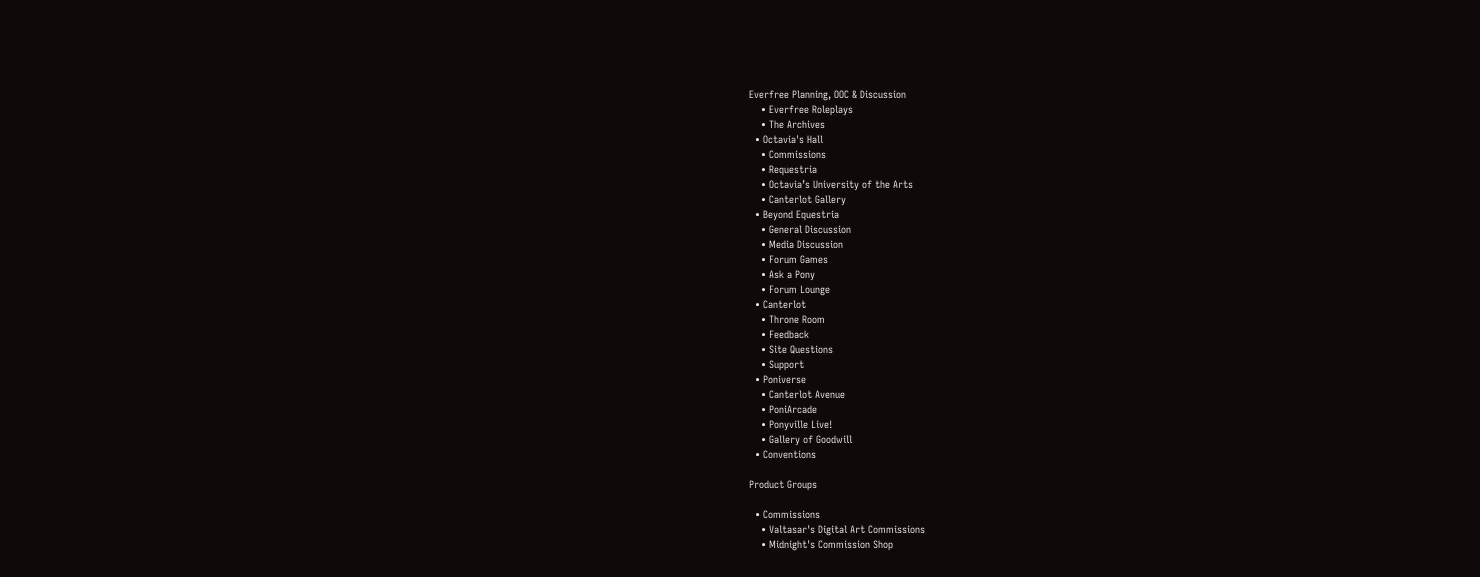Everfree Planning, OOC & Discussion
    • Everfree Roleplays
    • The Archives
  • Octavia's Hall
    • Commissions
    • Requestria
    • Octavia’s University of the Arts
    • Canterlot Gallery
  • Beyond Equestria
    • General Discussion
    • Media Discussion
    • Forum Games
    • Ask a Pony
    • Forum Lounge
  • Canterlot
    • Throne Room
    • Feedback
    • Site Questions
    • Support
  • Poniverse
    • Canterlot Avenue
    • PoniArcade
    • Ponyville Live!
    • Gallery of Goodwill
  • Conventions

Product Groups

  • Commissions
    • Valtasar's Digital Art Commissions
    • Midnight's Commission Shop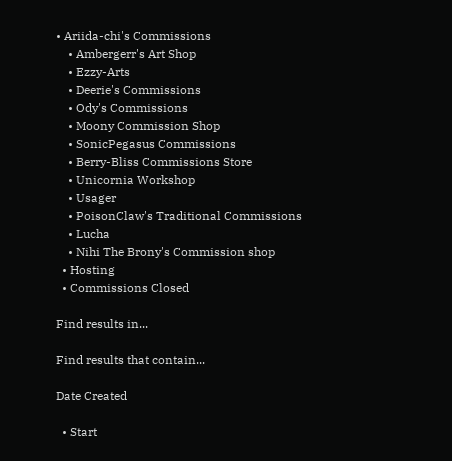• Ariida-chi's Commissions
    • Ambergerr's Art Shop
    • Ezzy-Arts
    • Deerie's Commissions
    • Ody's Commissions
    • Moony Commission Shop
    • SonicPegasus Commissions
    • Berry-Bliss Commissions Store
    • Unicornia Workshop
    • Usager
    • PoisonClaw's Traditional Commissions
    • Lucha
    • Nihi The Brony's Commission shop
  • Hosting
  • Commissions Closed

Find results in...

Find results that contain...

Date Created

  • Start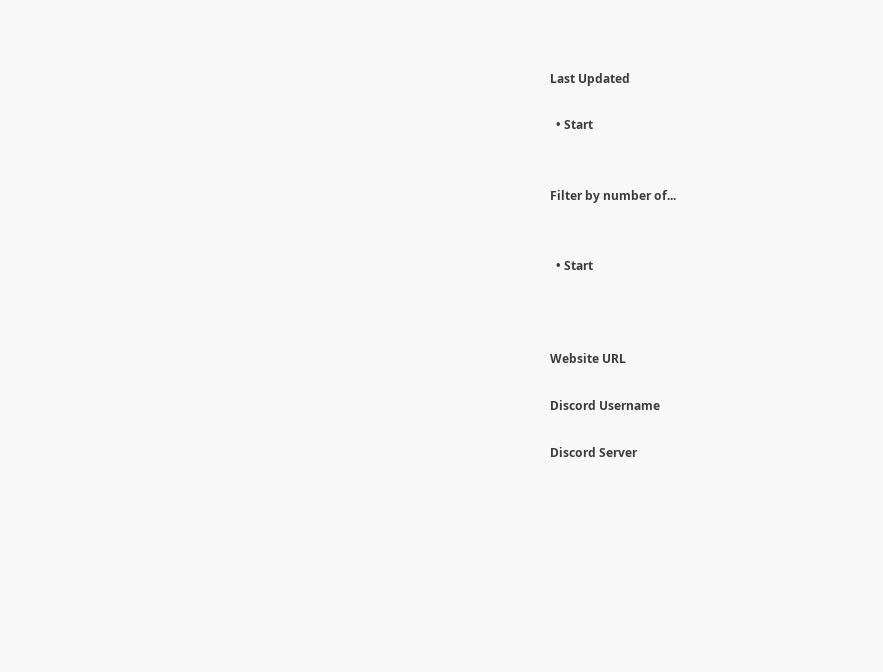Last Updated

  • Start


Filter by number of...


  • Start



Website URL

Discord Username

Discord Server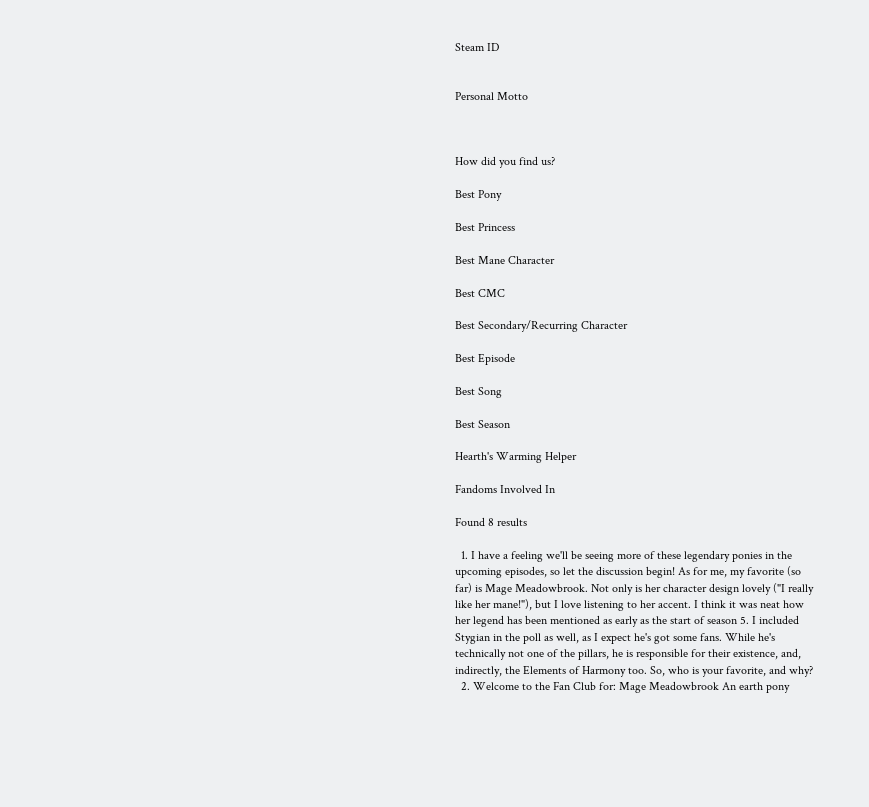Steam ID


Personal Motto



How did you find us?

Best Pony

Best Princess

Best Mane Character

Best CMC

Best Secondary/Recurring Character

Best Episode

Best Song

Best Season

Hearth's Warming Helper

Fandoms Involved In

Found 8 results

  1. I have a feeling we'll be seeing more of these legendary ponies in the upcoming episodes, so let the discussion begin! As for me, my favorite (so far) is Mage Meadowbrook. Not only is her character design lovely ("I really like her mane!"), but I love listening to her accent. I think it was neat how her legend has been mentioned as early as the start of season 5. I included Stygian in the poll as well, as I expect he's got some fans. While he's technically not one of the pillars, he is responsible for their existence, and, indirectly, the Elements of Harmony too. So, who is your favorite, and why?
  2. Welcome to the Fan Club for: Mage Meadowbrook An earth pony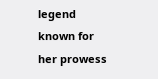legend known for her prowess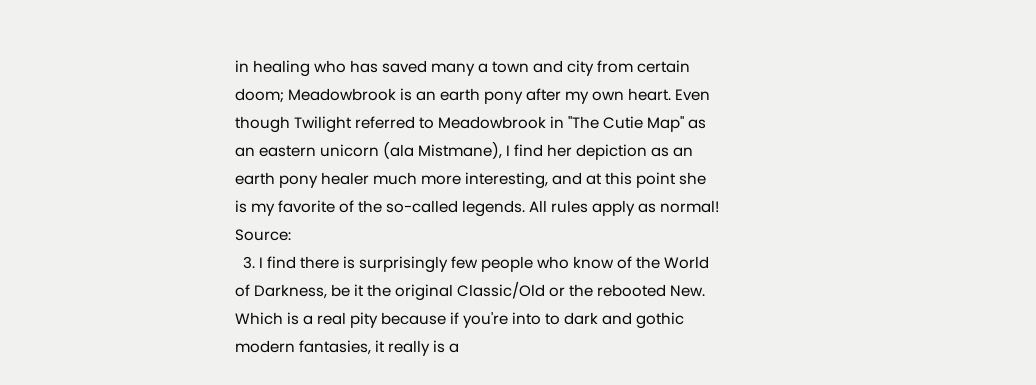in healing who has saved many a town and city from certain doom; Meadowbrook is an earth pony after my own heart. Even though Twilight referred to Meadowbrook in "The Cutie Map" as an eastern unicorn (ala Mistmane), I find her depiction as an earth pony healer much more interesting, and at this point she is my favorite of the so-called legends. All rules apply as normal! Source:
  3. I find there is surprisingly few people who know of the World of Darkness, be it the original Classic/Old or the rebooted New. Which is a real pity because if you're into to dark and gothic modern fantasies, it really is a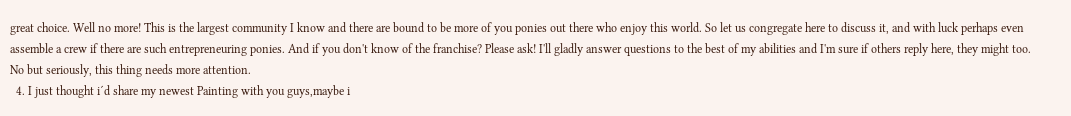great choice. Well no more! This is the largest community I know and there are bound to be more of you ponies out there who enjoy this world. So let us congregate here to discuss it, and with luck perhaps even assemble a crew if there are such entrepreneuring ponies. And if you don't know of the franchise? Please ask! I'll gladly answer questions to the best of my abilities and I'm sure if others reply here, they might too. No but seriously, this thing needs more attention.
  4. I just thought i´d share my newest Painting with you guys,maybe i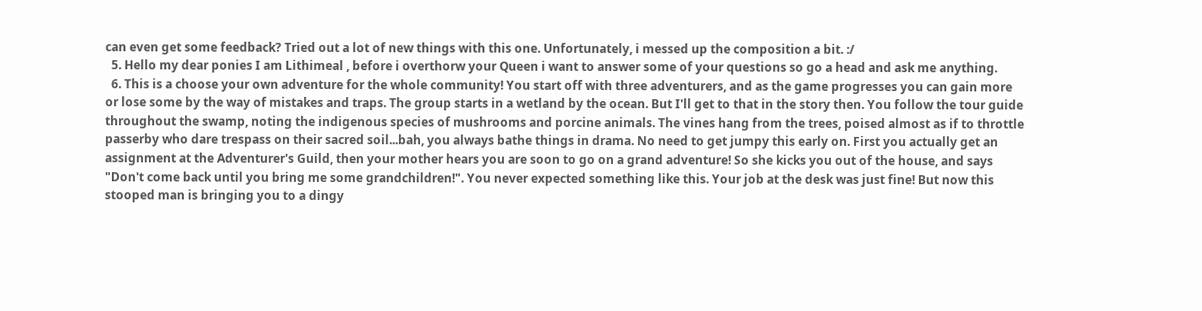can even get some feedback? Tried out a lot of new things with this one. Unfortunately, i messed up the composition a bit. :/
  5. Hello my dear ponies I am Lithimeal , before i overthorw your Queen i want to answer some of your questions so go a head and ask me anything.
  6. This is a choose your own adventure for the whole community! You start off with three adventurers, and as the game progresses you can gain more or lose some by the way of mistakes and traps. The group starts in a wetland by the ocean. But I'll get to that in the story then. You follow the tour guide throughout the swamp, noting the indigenous species of mushrooms and porcine animals. The vines hang from the trees, poised almost as if to throttle passerby who dare trespass on their sacred soil...bah, you always bathe things in drama. No need to get jumpy this early on. First you actually get an assignment at the Adventurer's Guild, then your mother hears you are soon to go on a grand adventure! So she kicks you out of the house, and says "Don't come back until you bring me some grandchildren!". You never expected something like this. Your job at the desk was just fine! But now this stooped man is bringing you to a dingy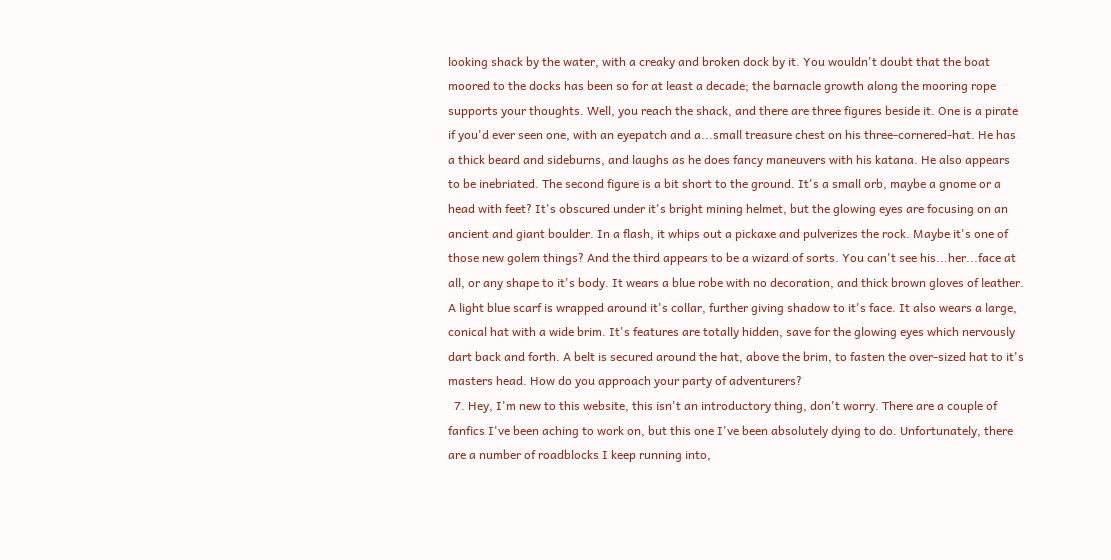looking shack by the water, with a creaky and broken dock by it. You wouldn't doubt that the boat moored to the docks has been so for at least a decade; the barnacle growth along the mooring rope supports your thoughts. Well, you reach the shack, and there are three figures beside it. One is a pirate if you'd ever seen one, with an eyepatch and a...small treasure chest on his three-cornered-hat. He has a thick beard and sideburns, and laughs as he does fancy maneuvers with his katana. He also appears to be inebriated. The second figure is a bit short to the ground. It's a small orb, maybe a gnome or a head with feet? It's obscured under it's bright mining helmet, but the glowing eyes are focusing on an ancient and giant boulder. In a flash, it whips out a pickaxe and pulverizes the rock. Maybe it's one of those new golem things? And the third appears to be a wizard of sorts. You can't see his...her...face at all, or any shape to it's body. It wears a blue robe with no decoration, and thick brown gloves of leather. A light blue scarf is wrapped around it's collar, further giving shadow to it's face. It also wears a large, conical hat with a wide brim. It's features are totally hidden, save for the glowing eyes which nervously dart back and forth. A belt is secured around the hat, above the brim, to fasten the over-sized hat to it's masters head. How do you approach your party of adventurers?
  7. Hey, I'm new to this website, this isn't an introductory thing, don't worry. There are a couple of fanfics I've been aching to work on, but this one I've been absolutely dying to do. Unfortunately, there are a number of roadblocks I keep running into,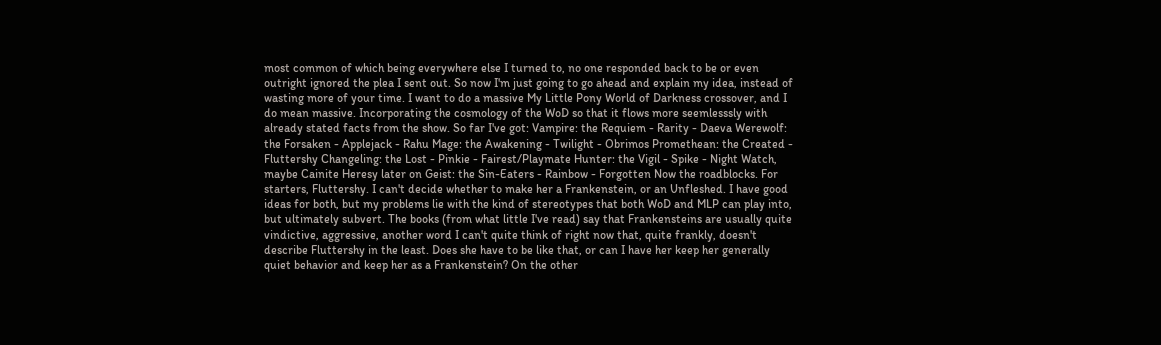most common of which being everywhere else I turned to, no one responded back to be or even outright ignored the plea I sent out. So now I'm just going to go ahead and explain my idea, instead of wasting more of your time. I want to do a massive My Little Pony World of Darkness crossover, and I do mean massive. Incorporating the cosmology of the WoD so that it flows more seemlesssly with already stated facts from the show. So far I've got: Vampire: the Requiem - Rarity - Daeva Werewolf: the Forsaken - Applejack - Rahu Mage: the Awakening - Twilight - Obrimos Promethean: the Created - Fluttershy Changeling: the Lost - Pinkie - Fairest/Playmate Hunter: the Vigil - Spike - Night Watch, maybe Cainite Heresy later on Geist: the Sin-Eaters - Rainbow - Forgotten Now the roadblocks. For starters, Fluttershy. I can't decide whether to make her a Frankenstein, or an Unfleshed. I have good ideas for both, but my problems lie with the kind of stereotypes that both WoD and MLP can play into, but ultimately subvert. The books (from what little I've read) say that Frankensteins are usually quite vindictive, aggressive, another word I can't quite think of right now that, quite frankly, doesn't describe Fluttershy in the least. Does she have to be like that, or can I have her keep her generally quiet behavior and keep her as a Frankenstein? On the other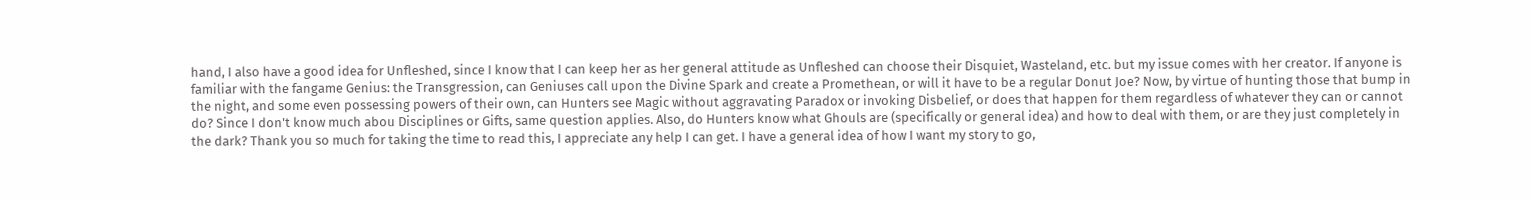hand, I also have a good idea for Unfleshed, since I know that I can keep her as her general attitude as Unfleshed can choose their Disquiet, Wasteland, etc. but my issue comes with her creator. If anyone is familiar with the fangame Genius: the Transgression, can Geniuses call upon the Divine Spark and create a Promethean, or will it have to be a regular Donut Joe? Now, by virtue of hunting those that bump in the night, and some even possessing powers of their own, can Hunters see Magic without aggravating Paradox or invoking Disbelief, or does that happen for them regardless of whatever they can or cannot do? Since I don't know much abou Disciplines or Gifts, same question applies. Also, do Hunters know what Ghouls are (specifically or general idea) and how to deal with them, or are they just completely in the dark? Thank you so much for taking the time to read this, I appreciate any help I can get. I have a general idea of how I want my story to go,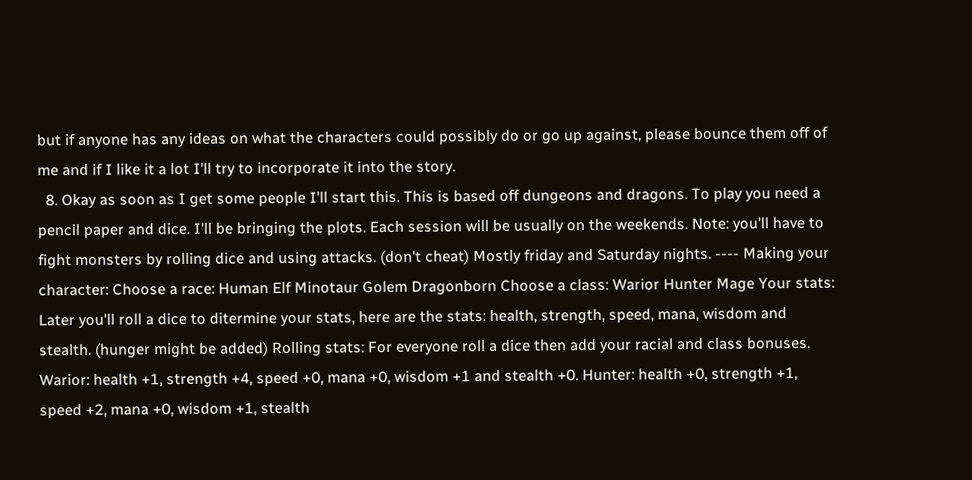but if anyone has any ideas on what the characters could possibly do or go up against, please bounce them off of me and if I like it a lot I'll try to incorporate it into the story.
  8. Okay as soon as I get some people I'll start this. This is based off dungeons and dragons. To play you need a pencil paper and dice. I'll be bringing the plots. Each session will be usually on the weekends. Note: you'll have to fight monsters by rolling dice and using attacks. (don't cheat) Mostly friday and Saturday nights. ---- Making your character: Choose a race: Human Elf Minotaur Golem Dragonborn Choose a class: Warior Hunter Mage Your stats: Later you'll roll a dice to ditermine your stats, here are the stats: health, strength, speed, mana, wisdom and stealth. (hunger might be added) Rolling stats: For everyone roll a dice then add your racial and class bonuses. Warior: health +1, strength +4, speed +0, mana +0, wisdom +1 and stealth +0. Hunter: health +0, strength +1, speed +2, mana +0, wisdom +1, stealth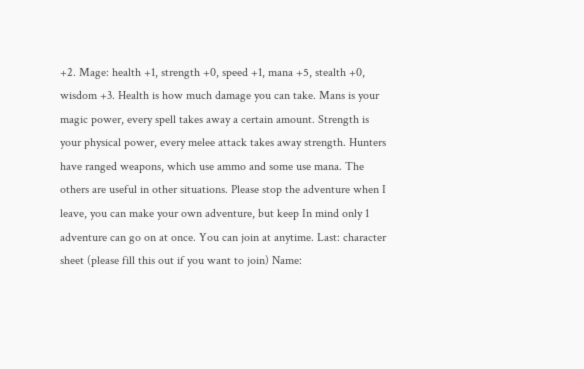+2. Mage: health +1, strength +0, speed +1, mana +5, stealth +0, wisdom +3. Health is how much damage you can take. Mans is your magic power, every spell takes away a certain amount. Strength is your physical power, every melee attack takes away strength. Hunters have ranged weapons, which use ammo and some use mana. The others are useful in other situations. Please stop the adventure when I leave, you can make your own adventure, but keep In mind only 1 adventure can go on at once. You can join at anytime. Last: character sheet (please fill this out if you want to join) Name: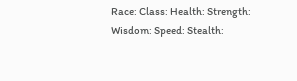Race: Class: Health: Strength: Wisdom: Speed: Stealth: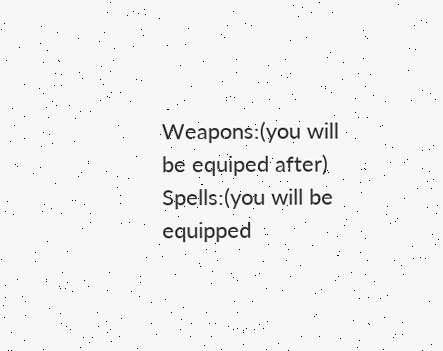Weapons:(you will be equiped after) Spells:(you will be equipped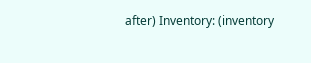after) Inventory: (inventory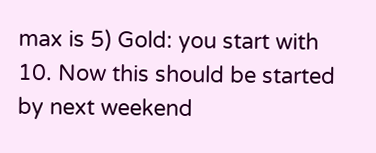max is 5) Gold: you start with 10. Now this should be started by next weekend